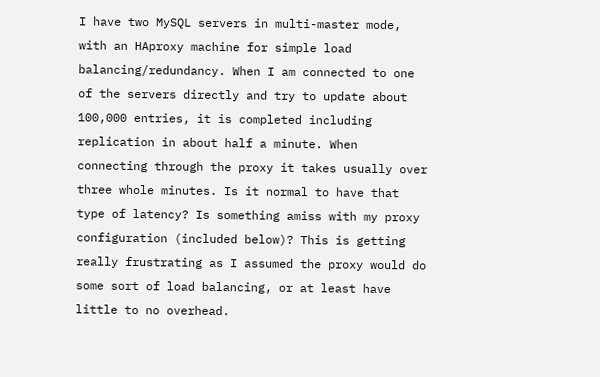I have two MySQL servers in multi-master mode, with an HAproxy machine for simple load balancing/redundancy. When I am connected to one of the servers directly and try to update about 100,000 entries, it is completed including replication in about half a minute. When connecting through the proxy it takes usually over three whole minutes. Is it normal to have that type of latency? Is something amiss with my proxy configuration (included below)? This is getting really frustrating as I assumed the proxy would do some sort of load balancing, or at least have little to no overhead.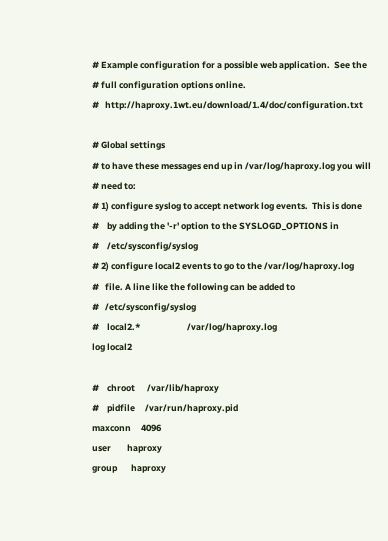# Example configuration for a possible web application.  See the
# full configuration options online.
#   http://haproxy.1wt.eu/download/1.4/doc/configuration.txt

# Global settings
# to have these messages end up in /var/log/haproxy.log you will
# need to:
# 1) configure syslog to accept network log events.  This is done
#    by adding the '-r' option to the SYSLOGD_OPTIONS in
#    /etc/sysconfig/syslog
# 2) configure local2 events to go to the /var/log/haproxy.log
#   file. A line like the following can be added to
#   /etc/sysconfig/syslog
#    local2.*                       /var/log/haproxy.log
log local2

#    chroot      /var/lib/haproxy
#    pidfile     /var/run/haproxy.pid
maxconn     4096
user        haproxy
group       haproxy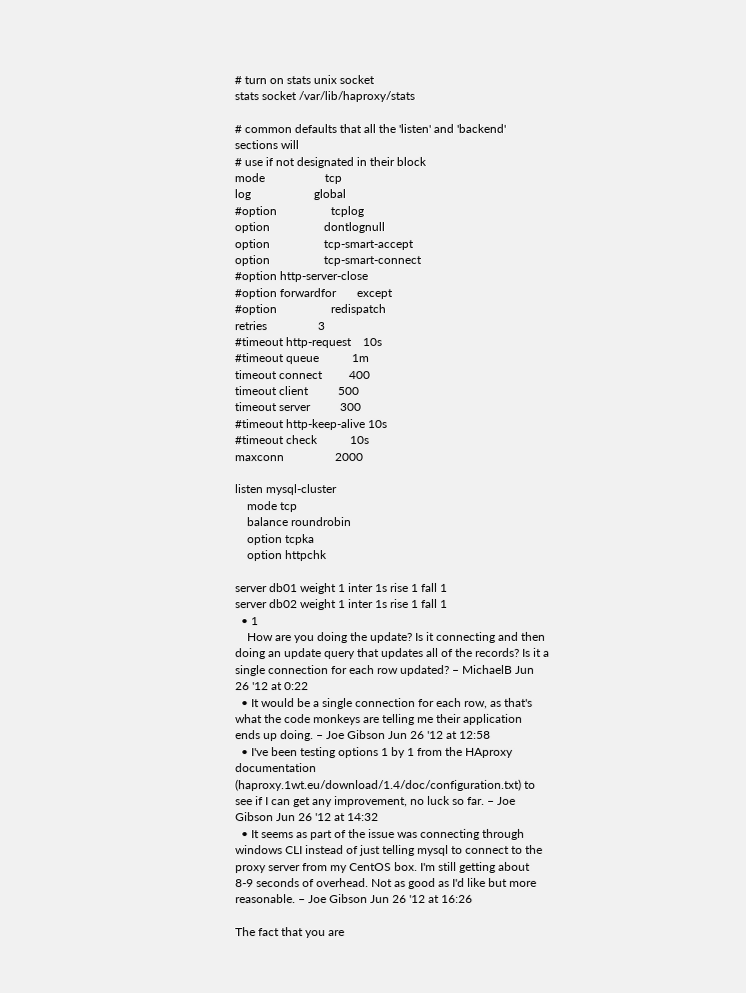# turn on stats unix socket
stats socket /var/lib/haproxy/stats

# common defaults that all the 'listen' and 'backend' sections will
# use if not designated in their block
mode                    tcp
log                     global
#option                  tcplog
option                  dontlognull
option                  tcp-smart-accept
option                  tcp-smart-connect
#option http-server-close
#option forwardfor       except
#option                  redispatch
retries                 3
#timeout http-request    10s
#timeout queue           1m
timeout connect         400
timeout client          500
timeout server          300
#timeout http-keep-alive 10s
#timeout check           10s
maxconn                 2000

listen mysql-cluster
    mode tcp
    balance roundrobin
    option tcpka
    option httpchk

server db01 weight 1 inter 1s rise 1 fall 1
server db02 weight 1 inter 1s rise 1 fall 1
  • 1
    How are you doing the update? Is it connecting and then doing an update query that updates all of the records? Is it a single connection for each row updated? – MichaelB Jun 26 '12 at 0:22
  • It would be a single connection for each row, as that's what the code monkeys are telling me their application ends up doing. – Joe Gibson Jun 26 '12 at 12:58
  • I've been testing options 1 by 1 from the HAproxy documentation (haproxy.1wt.eu/download/1.4/doc/configuration.txt) to see if I can get any improvement, no luck so far. – Joe Gibson Jun 26 '12 at 14:32
  • It seems as part of the issue was connecting through windows CLI instead of just telling mysql to connect to the proxy server from my CentOS box. I'm still getting about 8-9 seconds of overhead. Not as good as I'd like but more reasonable. – Joe Gibson Jun 26 '12 at 16:26

The fact that you are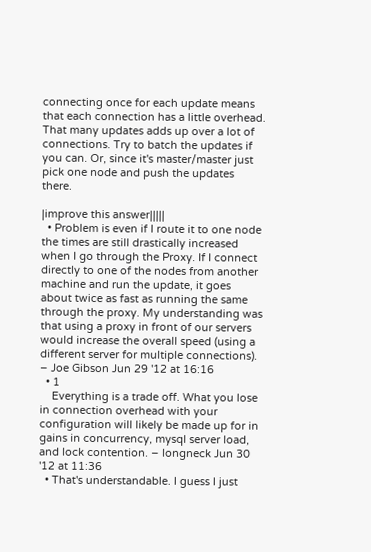connecting once for each update means that each connection has a little overhead. That many updates adds up over a lot of connections. Try to batch the updates if you can. Or, since it's master/master just pick one node and push the updates there.

|improve this answer|||||
  • Problem is even if I route it to one node the times are still drastically increased when I go through the Proxy. If I connect directly to one of the nodes from another machine and run the update, it goes about twice as fast as running the same through the proxy. My understanding was that using a proxy in front of our servers would increase the overall speed (using a different server for multiple connections). – Joe Gibson Jun 29 '12 at 16:16
  • 1
    Everything is a trade off. What you lose in connection overhead with your configuration will likely be made up for in gains in concurrency, mysql server load, and lock contention. – longneck Jun 30 '12 at 11:36
  • That's understandable. I guess I just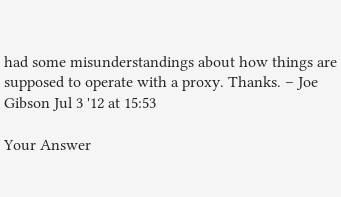had some misunderstandings about how things are supposed to operate with a proxy. Thanks. – Joe Gibson Jul 3 '12 at 15:53

Your Answer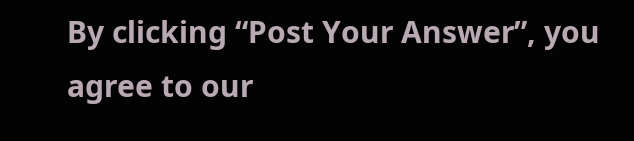By clicking “Post Your Answer”, you agree to our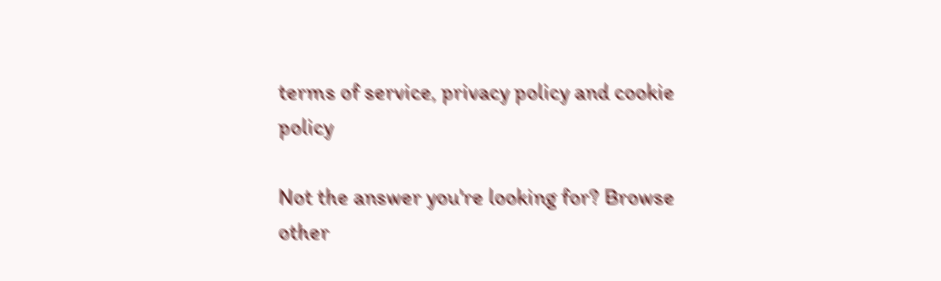terms of service, privacy policy and cookie policy

Not the answer you're looking for? Browse other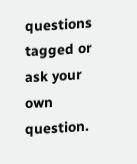questions tagged or ask your own question.